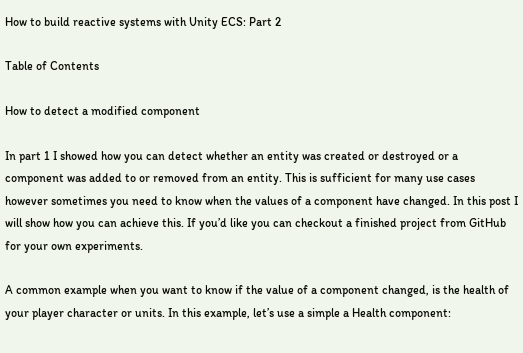How to build reactive systems with Unity ECS: Part 2

Table of Contents

How to detect a modified component

In part 1 I showed how you can detect whether an entity was created or destroyed or a component was added to or removed from an entity. This is sufficient for many use cases however sometimes you need to know when the values of a component have changed. In this post I will show how you can achieve this. If you’d like you can checkout a finished project from GitHub for your own experiments.

A common example when you want to know if the value of a component changed, is the health of your player character or units. In this example, let’s use a simple a Health component: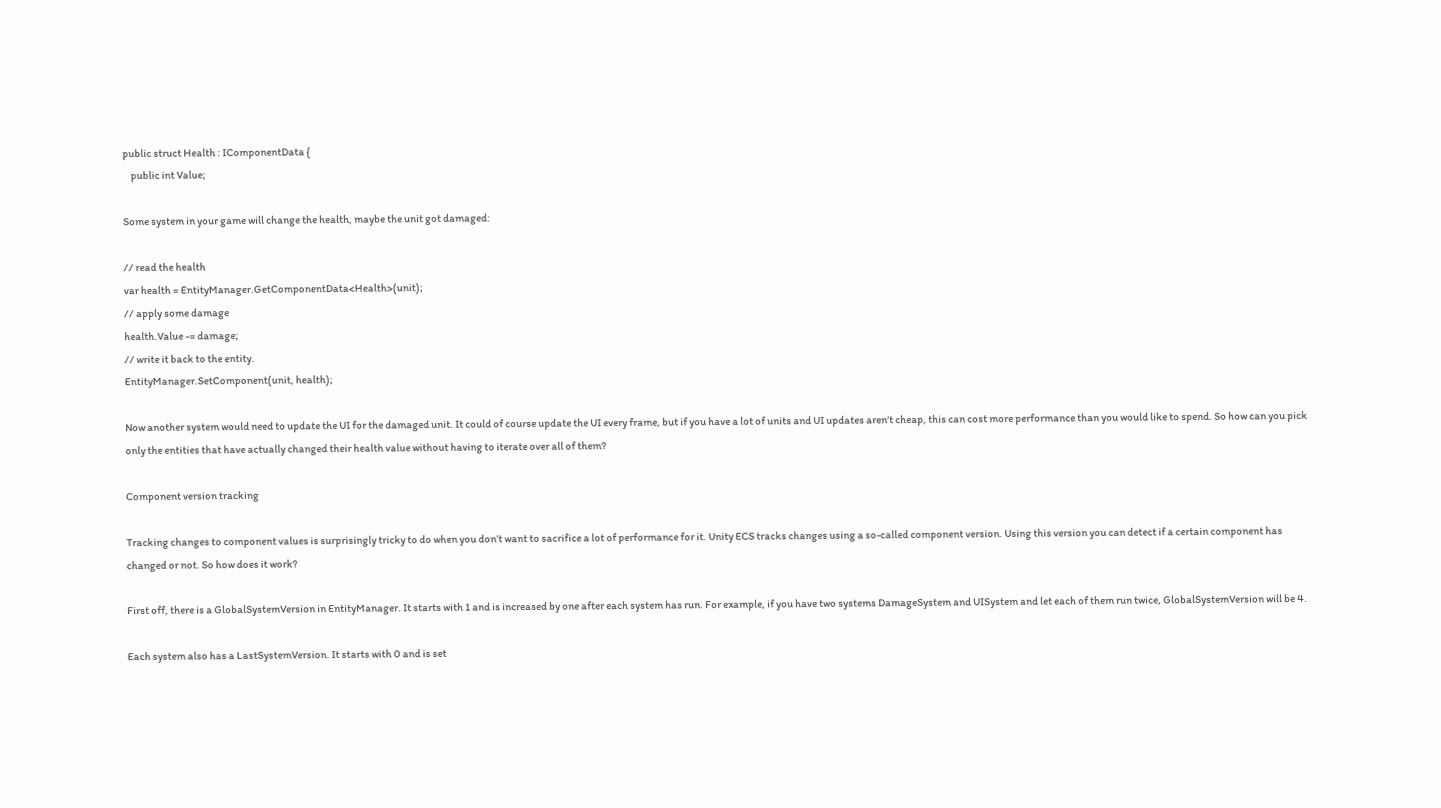public struct Health : IComponentData {
    public int Value;

Some system in your game will change the health, maybe the unit got damaged:

// read the health
var health = EntityManager.GetComponentData<Health>(unit);
// apply some damage
health.Value -= damage;
// write it back to the entity.
EntityManager.SetComponent(unit, health);

Now another system would need to update the UI for the damaged unit. It could of course update the UI every frame, but if you have a lot of units and UI updates aren’t cheap, this can cost more performance than you would like to spend. So how can you pick only the entities that have actually changed their health value without having to iterate over all of them?

Component version tracking

Tracking changes to component values is surprisingly tricky to do when you don’t want to sacrifice a lot of performance for it. Unity ECS tracks changes using a so-called component version. Using this version you can detect if a certain component has changed or not. So how does it work?

First off, there is a GlobalSystemVersion in EntityManager. It starts with 1 and is increased by one after each system has run. For example, if you have two systems DamageSystem and UISystem and let each of them run twice, GlobalSystemVersion will be 4.

Each system also has a LastSystemVersion. It starts with 0 and is set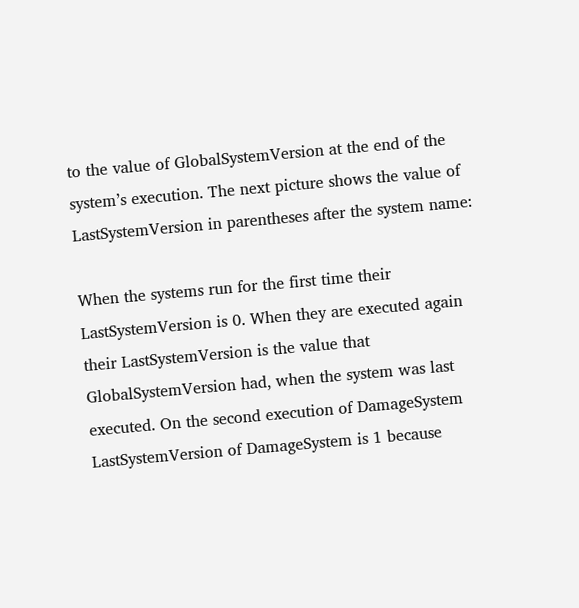to the value of GlobalSystemVersion at the end of the system’s execution. The next picture shows the value of LastSystemVersion in parentheses after the system name:

When the systems run for the first time their LastSystemVersion is 0. When they are executed again their LastSystemVersion is the value that GlobalSystemVersion had, when the system was last executed. On the second execution of DamageSystem LastSystemVersion of DamageSystem is 1 because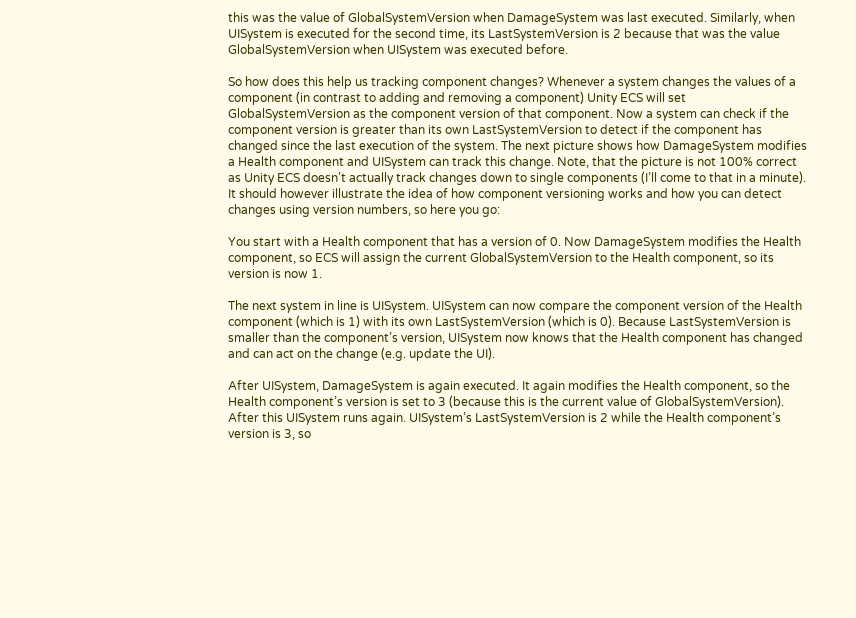this was the value of GlobalSystemVersion when DamageSystem was last executed. Similarly, when UISystem is executed for the second time, its LastSystemVersion is 2 because that was the value GlobalSystemVersion when UISystem was executed before.

So how does this help us tracking component changes? Whenever a system changes the values of a component (in contrast to adding and removing a component) Unity ECS will set GlobalSystemVersion as the component version of that component. Now a system can check if the component version is greater than its own LastSystemVersion to detect if the component has changed since the last execution of the system. The next picture shows how DamageSystem modifies a Health component and UISystem can track this change. Note, that the picture is not 100% correct as Unity ECS doesn’t actually track changes down to single components (I’ll come to that in a minute). It should however illustrate the idea of how component versioning works and how you can detect changes using version numbers, so here you go:

You start with a Health component that has a version of 0. Now DamageSystem modifies the Health component, so ECS will assign the current GlobalSystemVersion to the Health component, so its version is now 1.

The next system in line is UISystem. UISystem can now compare the component version of the Health component (which is 1) with its own LastSystemVersion (which is 0). Because LastSystemVersion is smaller than the component’s version, UISystem now knows that the Health component has changed and can act on the change (e.g. update the UI).

After UISystem, DamageSystem is again executed. It again modifies the Health component, so the Health component’s version is set to 3 (because this is the current value of GlobalSystemVersion). After this UISystem runs again. UISystem’s LastSystemVersion is 2 while the Health component’s version is 3, so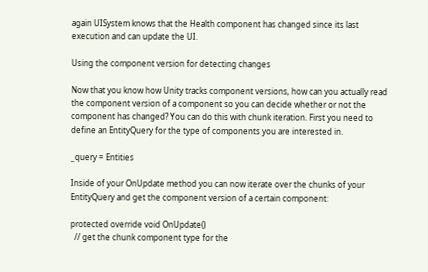again UISystem knows that the Health component has changed since its last execution and can update the UI.

Using the component version for detecting changes

Now that you know how Unity tracks component versions, how can you actually read the component version of a component so you can decide whether or not the component has changed? You can do this with chunk iteration. First you need to define an EntityQuery for the type of components you are interested in.

_query = Entities

Inside of your OnUpdate method you can now iterate over the chunks of your EntityQuery and get the component version of a certain component:

protected override void OnUpdate()
  // get the chunk component type for the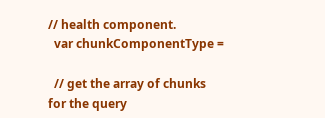// health component.
  var chunkComponentType =

  // get the array of chunks for the query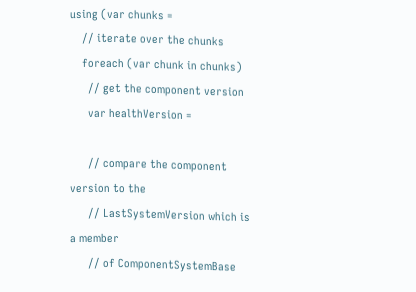using (var chunks =
    // iterate over the chunks
    foreach (var chunk in chunks)
      // get the component version
      var healthVersion =

      // compare the component version to the
      // LastSystemVersion which is a member
      // of ComponentSystemBase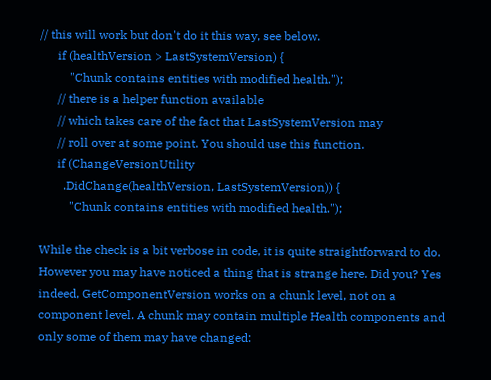// this will work but don't do it this way, see below.
      if (healthVersion > LastSystemVersion) {
          "Chunk contains entities with modified health.");
      // there is a helper function available
      // which takes care of the fact that LastSystemVersion may
      // roll over at some point. You should use this function.
      if (ChangeVersionUtility
        .DidChange(healthVersion, LastSystemVersion)) {
          "Chunk contains entities with modified health.");

While the check is a bit verbose in code, it is quite straightforward to do. However you may have noticed a thing that is strange here. Did you? Yes indeed, GetComponentVersion works on a chunk level, not on a component level. A chunk may contain multiple Health components and only some of them may have changed: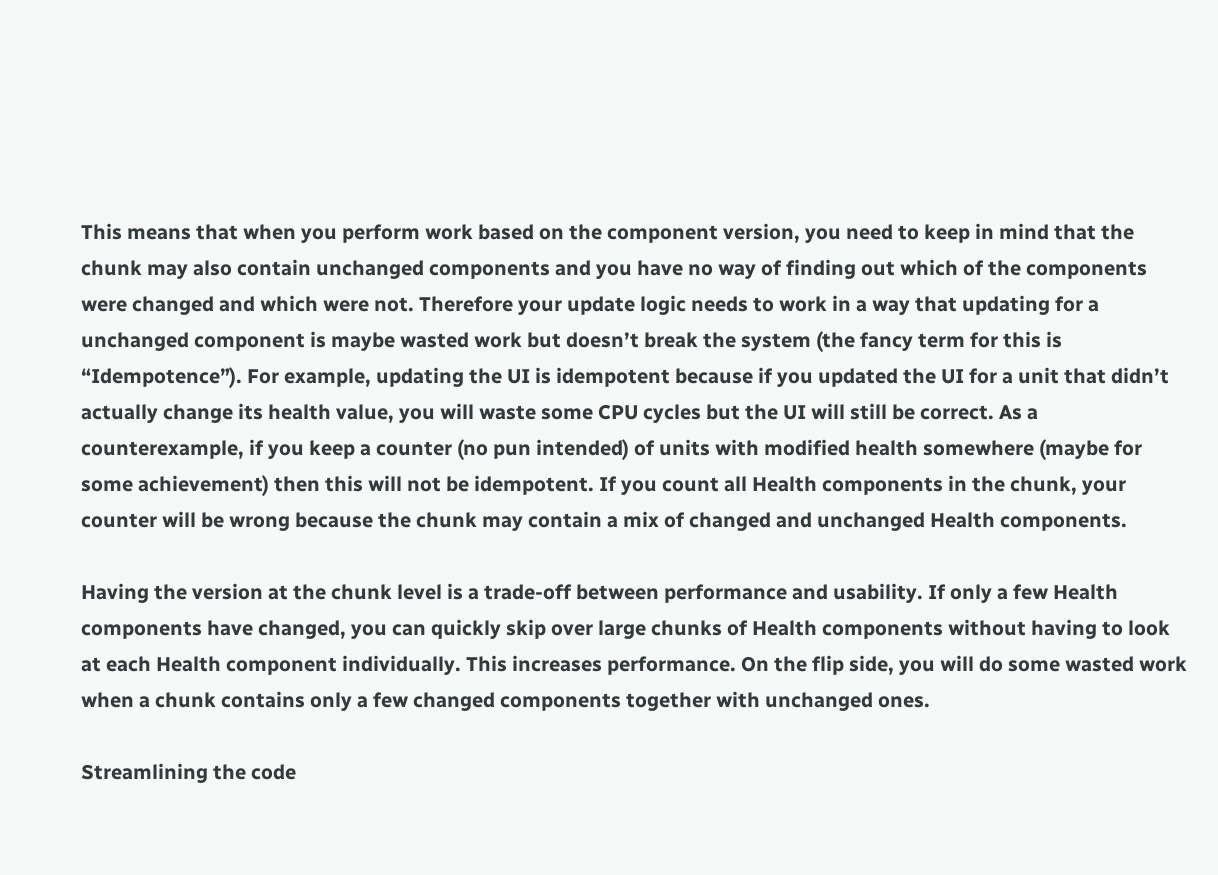This means that when you perform work based on the component version, you need to keep in mind that the chunk may also contain unchanged components and you have no way of finding out which of the components were changed and which were not. Therefore your update logic needs to work in a way that updating for a unchanged component is maybe wasted work but doesn’t break the system (the fancy term for this is “Idempotence”). For example, updating the UI is idempotent because if you updated the UI for a unit that didn’t actually change its health value, you will waste some CPU cycles but the UI will still be correct. As a counterexample, if you keep a counter (no pun intended) of units with modified health somewhere (maybe for some achievement) then this will not be idempotent. If you count all Health components in the chunk, your counter will be wrong because the chunk may contain a mix of changed and unchanged Health components.

Having the version at the chunk level is a trade-off between performance and usability. If only a few Health components have changed, you can quickly skip over large chunks of Health components without having to look at each Health component individually. This increases performance. On the flip side, you will do some wasted work when a chunk contains only a few changed components together with unchanged ones.

Streamlining the code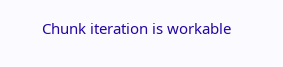Chunk iteration is workable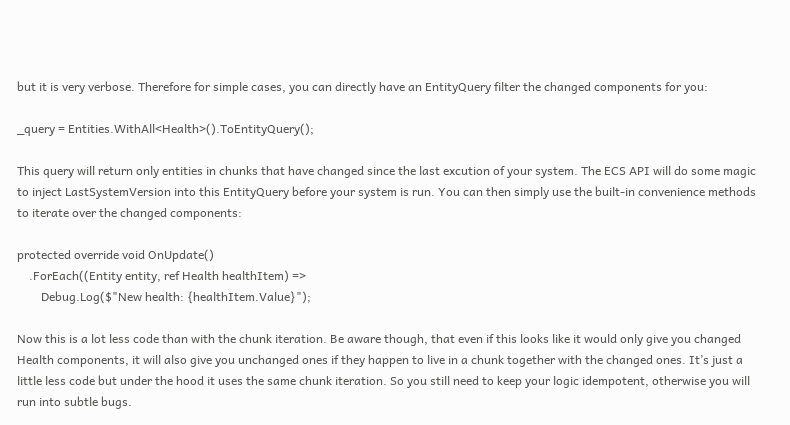but it is very verbose. Therefore for simple cases, you can directly have an EntityQuery filter the changed components for you:

_query = Entities.WithAll<Health>().ToEntityQuery();

This query will return only entities in chunks that have changed since the last excution of your system. The ECS API will do some magic to inject LastSystemVersion into this EntityQuery before your system is run. You can then simply use the built-in convenience methods to iterate over the changed components:

protected override void OnUpdate()
    .ForEach((Entity entity, ref Health healthItem) =>
        Debug.Log($"New health: {healthItem.Value}");

Now this is a lot less code than with the chunk iteration. Be aware though, that even if this looks like it would only give you changed Health components, it will also give you unchanged ones if they happen to live in a chunk together with the changed ones. It’s just a little less code but under the hood it uses the same chunk iteration. So you still need to keep your logic idempotent, otherwise you will run into subtle bugs.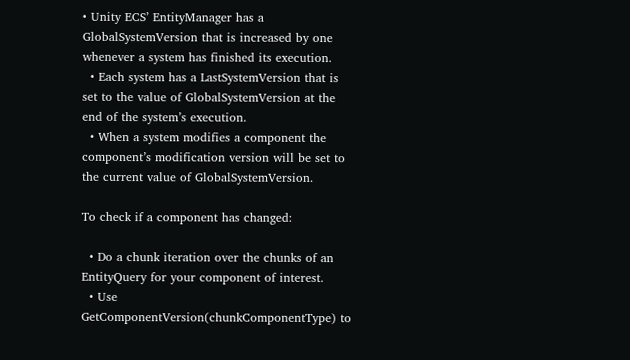• Unity ECS’ EntityManager has a GlobalSystemVersion that is increased by one whenever a system has finished its execution.
  • Each system has a LastSystemVersion that is set to the value of GlobalSystemVersion at the end of the system’s execution.
  • When a system modifies a component the component’s modification version will be set to the current value of GlobalSystemVersion.

To check if a component has changed:

  • Do a chunk iteration over the chunks of an EntityQuery for your component of interest.
  • Use GetComponentVersion(chunkComponentType) to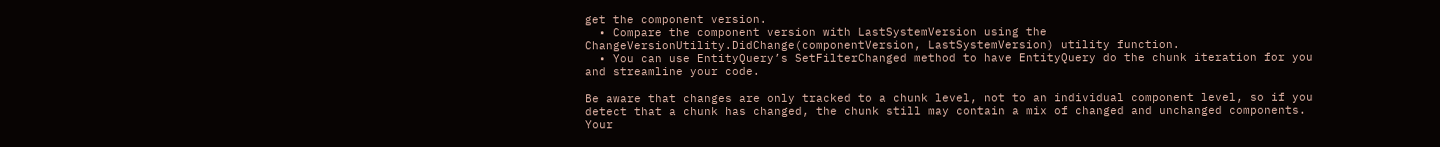get the component version.
  • Compare the component version with LastSystemVersion using the ChangeVersionUtility.DidChange(componentVersion, LastSystemVersion) utility function.
  • You can use EntityQuery’s SetFilterChanged method to have EntityQuery do the chunk iteration for you and streamline your code.

Be aware that changes are only tracked to a chunk level, not to an individual component level, so if you detect that a chunk has changed, the chunk still may contain a mix of changed and unchanged components. Your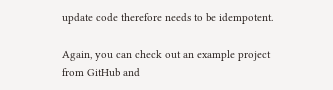update code therefore needs to be idempotent.

Again, you can check out an example project from GitHub and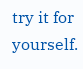try it for yourself.